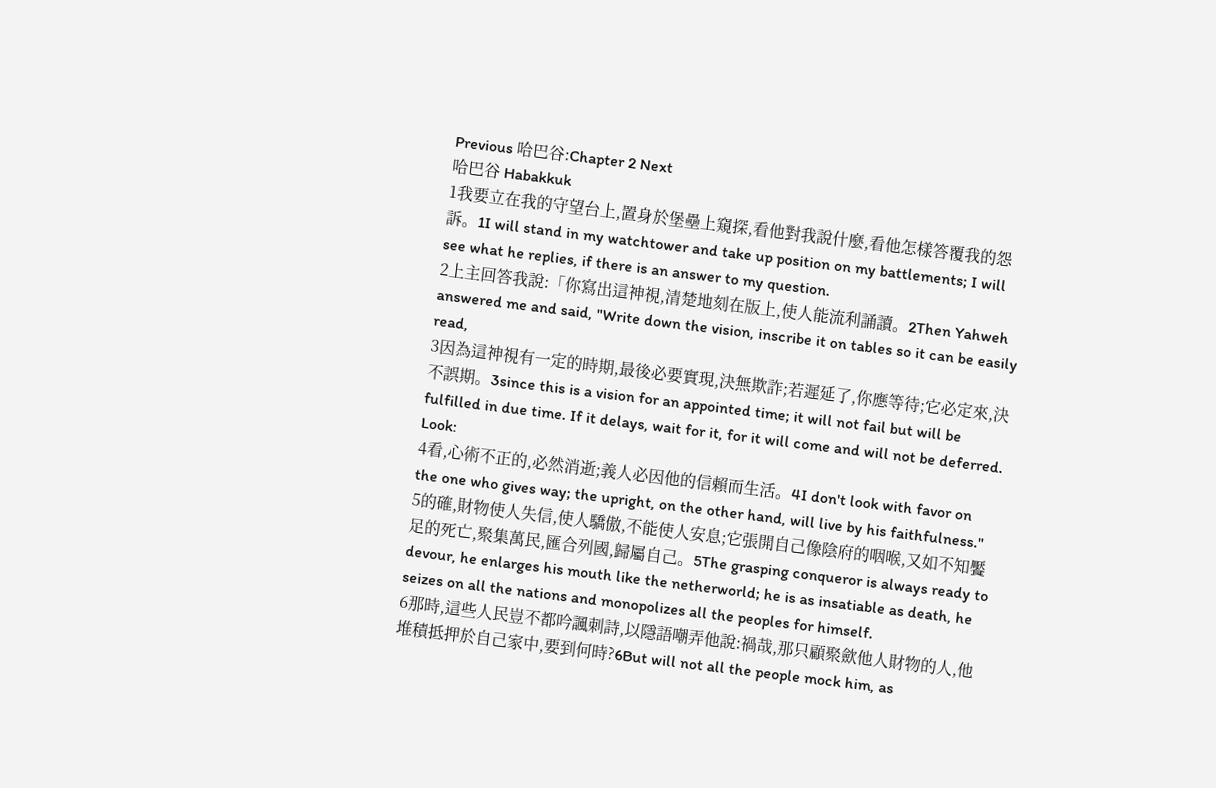Previous 哈巴谷:Chapter 2 Next
哈巴谷 Habakkuk
1我要立在我的守望台上,置身於堡壘上窺探,看他對我說什麼,看他怎樣答覆我的怨訴。1I will stand in my watchtower and take up position on my battlements; I will see what he replies, if there is an answer to my question.
2上主回答我說:「你寫出這神視,清楚地刻在版上,使人能流利誦讀。2Then Yahweh answered me and said, "Write down the vision, inscribe it on tables so it can be easily read,
3因為這神視有一定的時期,最後必要實現,決無欺詐;若遲延了,你應等待;它必定來,決不誤期。3since this is a vision for an appointed time; it will not fail but will be fulfilled in due time. If it delays, wait for it, for it will come and will not be deferred. Look:
4看,心術不正的,必然消逝;義人必因他的信賴而生活。4I don't look with favor on the one who gives way; the upright, on the other hand, will live by his faithfulness."
5的確,財物使人失信,使人驕傲,不能使人安息;它張開自己像陰府的咽喉,又如不知饜足的死亡,聚集萬民,匯合列國,歸屬自己。5The grasping conqueror is always ready to devour, he enlarges his mouth like the netherworld; he is as insatiable as death, he seizes on all the nations and monopolizes all the peoples for himself.
6那時,這些人民豈不都吟諷刺詩,以隱語嘲弄他說:禍哉,那只顧聚歛他人財物的人,他堆積抵押於自己家中,要到何時?6But will not all the people mock him, as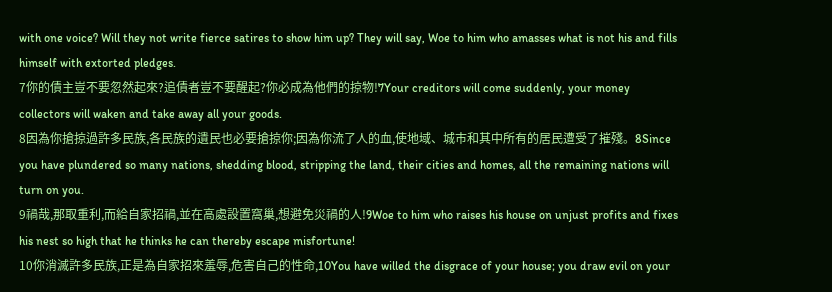with one voice? Will they not write fierce satires to show him up? They will say, Woe to him who amasses what is not his and fills himself with extorted pledges.
7你的債主豈不要忽然起來?追債者豈不要醒起?你必成為他們的掠物!7Your creditors will come suddenly, your money collectors will waken and take away all your goods.
8因為你搶掠過許多民族,各民族的遺民也必要搶掠你;因為你流了人的血,使地域、城市和其中所有的居民遭受了摧殘。8Since you have plundered so many nations, shedding blood, stripping the land, their cities and homes, all the remaining nations will turn on you.
9禍哉,那取重利,而給自家招禍,並在高處設置窩巢,想避免災禍的人!9Woe to him who raises his house on unjust profits and fixes his nest so high that he thinks he can thereby escape misfortune!
10你消滅許多民族,正是為自家招來羞辱,危害自己的性命,10You have willed the disgrace of your house; you draw evil on your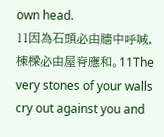own head.
11因為石頭必由牆中呼喊,棟樑必由屋脊應和。11The very stones of your walls cry out against you and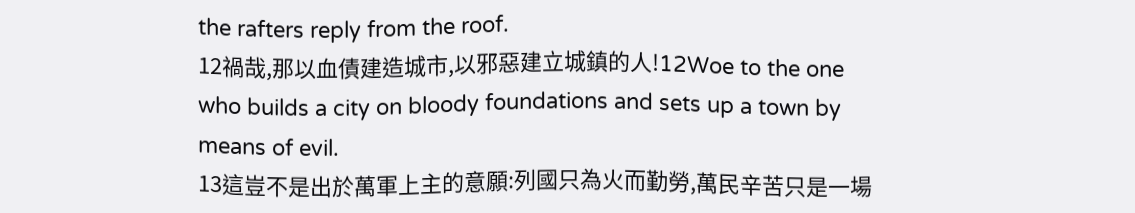the rafters reply from the roof.
12禍哉,那以血債建造城市,以邪惡建立城鎮的人!12Woe to the one who builds a city on bloody foundations and sets up a town by means of evil.
13這豈不是出於萬軍上主的意願:列國只為火而勤勞,萬民辛苦只是一場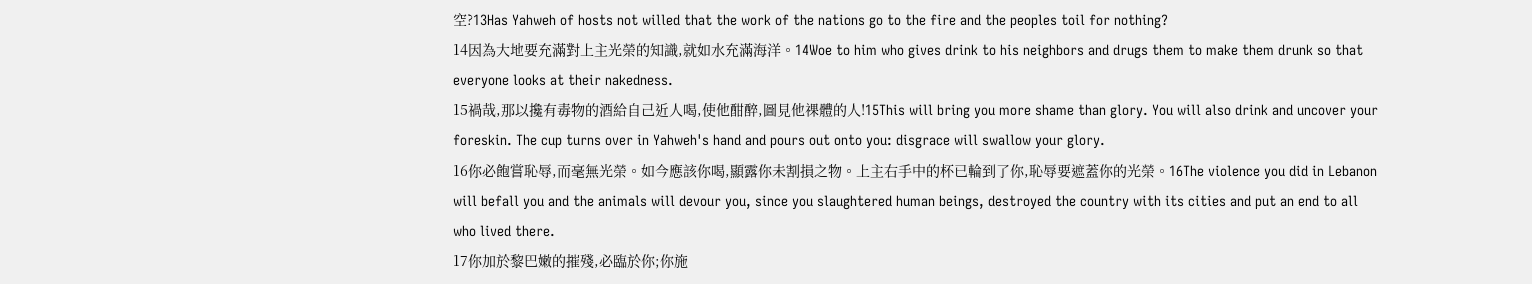空?13Has Yahweh of hosts not willed that the work of the nations go to the fire and the peoples toil for nothing?
14因為大地要充滿對上主光榮的知識,就如水充滿海洋。14Woe to him who gives drink to his neighbors and drugs them to make them drunk so that everyone looks at their nakedness.
15禍哉,那以攙有毒物的酒給自己近人喝,使他酣醉,圖見他祼體的人!15This will bring you more shame than glory. You will also drink and uncover your foreskin. The cup turns over in Yahweh's hand and pours out onto you: disgrace will swallow your glory.
16你必飽嘗恥辱,而毫無光榮。如今應該你喝,顯露你未割損之物。上主右手中的杯已輪到了你,恥辱要遮蓋你的光榮。16The violence you did in Lebanon will befall you and the animals will devour you, since you slaughtered human beings, destroyed the country with its cities and put an end to all who lived there.
17你加於黎巴嫩的摧殘,必臨於你;你施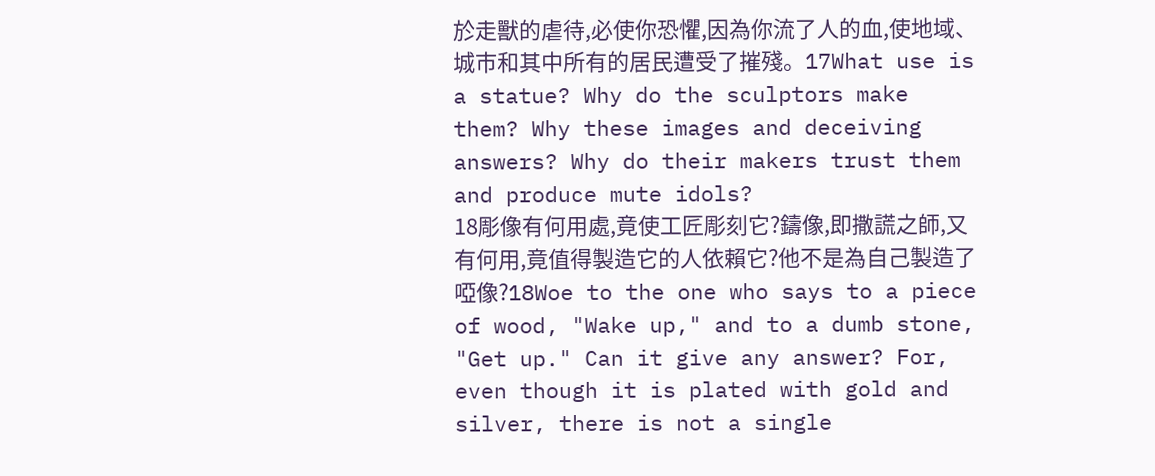於走獸的虐待,必使你恐懼,因為你流了人的血,使地域、城市和其中所有的居民遭受了摧殘。17What use is a statue? Why do the sculptors make them? Why these images and deceiving answers? Why do their makers trust them and produce mute idols?
18彫像有何用處,竟使工匠彫刻它?鑄像,即撒謊之師,又有何用,竟值得製造它的人依賴它?他不是為自己製造了啞像?18Woe to the one who says to a piece of wood, "Wake up," and to a dumb stone, "Get up." Can it give any answer? For, even though it is plated with gold and silver, there is not a single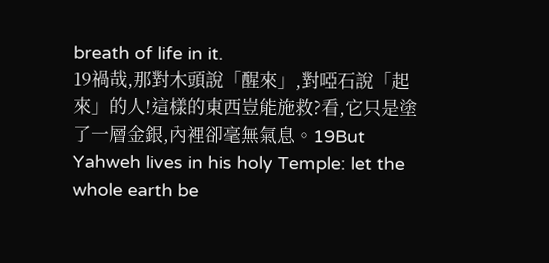breath of life in it.
19禍哉,那對木頭說「醒來」,對啞石說「起來」的人!這樣的東西豈能施救?看,它只是塗了一層金銀,內裡卻毫無氣息。19But Yahweh lives in his holy Temple: let the whole earth be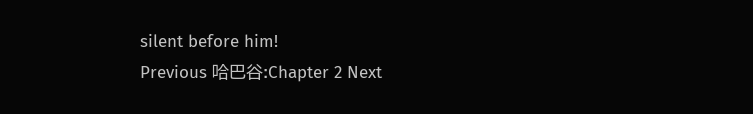silent before him!
Previous 哈巴谷:Chapter 2 Next